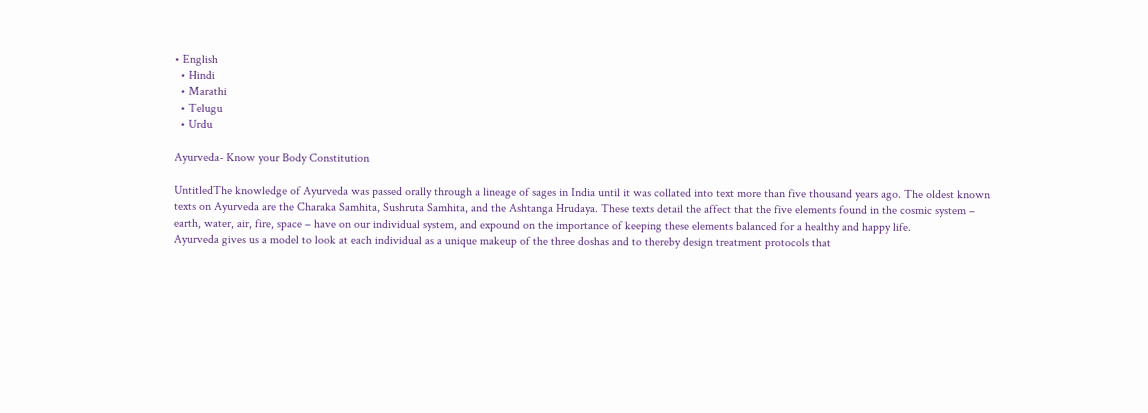• English
  • Hindi
  • Marathi
  • Telugu
  • Urdu

Ayurveda- Know your Body Constitution

UntitledThe knowledge of Ayurveda was passed orally through a lineage of sages in India until it was collated into text more than five thousand years ago. The oldest known texts on Ayurveda are the Charaka Samhita, Sushruta Samhita, and the Ashtanga Hrudaya. These texts detail the affect that the five elements found in the cosmic system – earth, water, air, fire, space – have on our individual system, and expound on the importance of keeping these elements balanced for a healthy and happy life.
Ayurveda gives us a model to look at each individual as a unique makeup of the three doshas and to thereby design treatment protocols that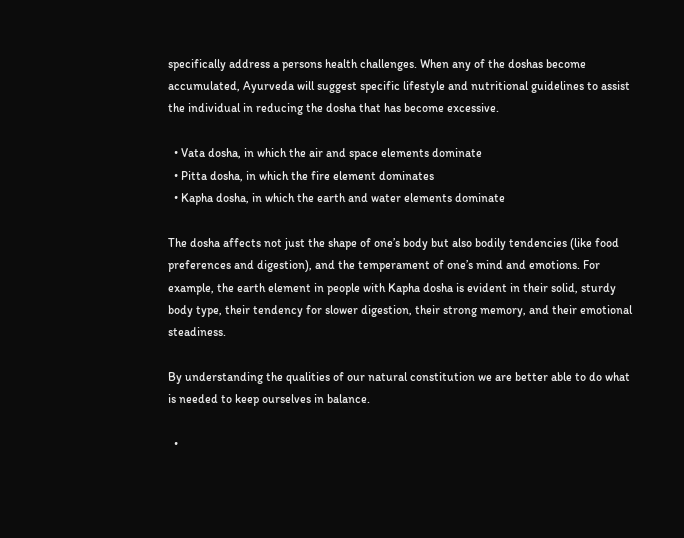specifically address a persons health challenges. When any of the doshas become accumulated, Ayurveda will suggest specific lifestyle and nutritional guidelines to assist the individual in reducing the dosha that has become excessive.

  • Vata dosha, in which the air and space elements dominate
  • Pitta dosha, in which the fire element dominates
  • Kapha dosha, in which the earth and water elements dominate

The dosha affects not just the shape of one’s body but also bodily tendencies (like food preferences and digestion), and the temperament of one’s mind and emotions. For example, the earth element in people with Kapha dosha is evident in their solid, sturdy body type, their tendency for slower digestion, their strong memory, and their emotional steadiness.

By understanding the qualities of our natural constitution we are better able to do what is needed to keep ourselves in balance.

  •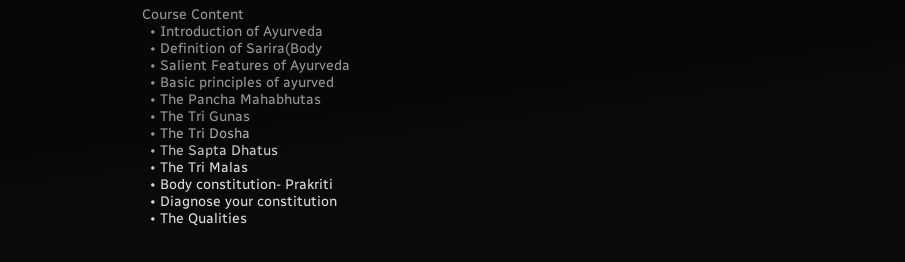Course Content
  • Introduction of Ayurveda
  • Definition of Sarira(Body
  • Salient Features of Ayurveda
  • Basic principles of ayurved
  • The Pancha Mahabhutas
  • The Tri Gunas
  • The Tri Dosha
  • The Sapta Dhatus
  • The Tri Malas
  • Body constitution- Prakriti
  • Diagnose your constitution
  • The Qualities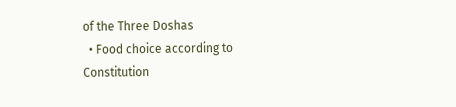of the Three Doshas
  • Food choice according to Constitution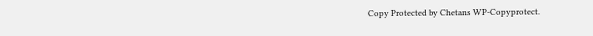Copy Protected by Chetans WP-Copyprotect.